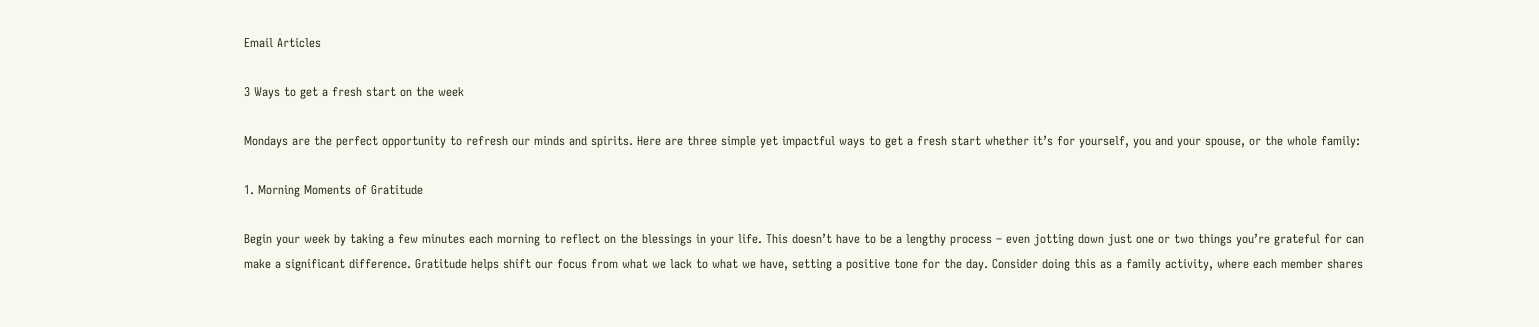Email Articles

3 Ways to get a fresh start on the week

Mondays are the perfect opportunity to refresh our minds and spirits. Here are three simple yet impactful ways to get a fresh start whether it’s for yourself, you and your spouse, or the whole family:

1. Morning Moments of Gratitude

Begin your week by taking a few minutes each morning to reflect on the blessings in your life. This doesn’t have to be a lengthy process – even jotting down just one or two things you’re grateful for can make a significant difference. Gratitude helps shift our focus from what we lack to what we have, setting a positive tone for the day. Consider doing this as a family activity, where each member shares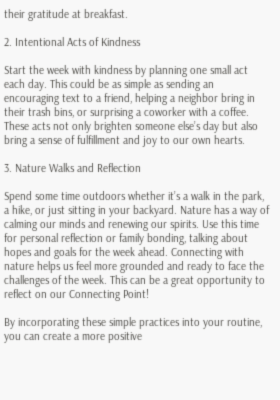their gratitude at breakfast.

2. Intentional Acts of Kindness

Start the week with kindness by planning one small act each day. This could be as simple as sending an encouraging text to a friend, helping a neighbor bring in their trash bins, or surprising a coworker with a coffee. These acts not only brighten someone else’s day but also bring a sense of fulfillment and joy to our own hearts.

3. Nature Walks and Reflection

Spend some time outdoors whether it’s a walk in the park, a hike, or just sitting in your backyard. Nature has a way of calming our minds and renewing our spirits. Use this time for personal reflection or family bonding, talking about hopes and goals for the week ahead. Connecting with nature helps us feel more grounded and ready to face the challenges of the week. This can be a great opportunity to reflect on our Connecting Point!

By incorporating these simple practices into your routine, you can create a more positive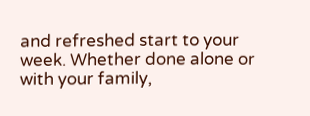and refreshed start to your week. Whether done alone or with your family,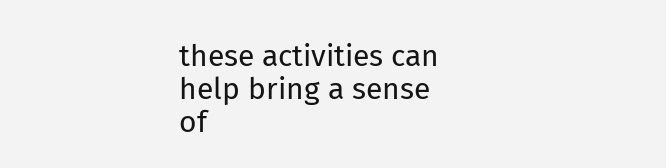these activities can help bring a sense of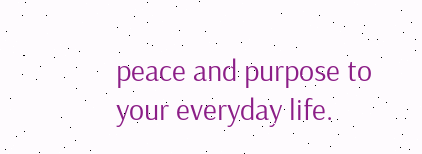peace and purpose to your everyday life.